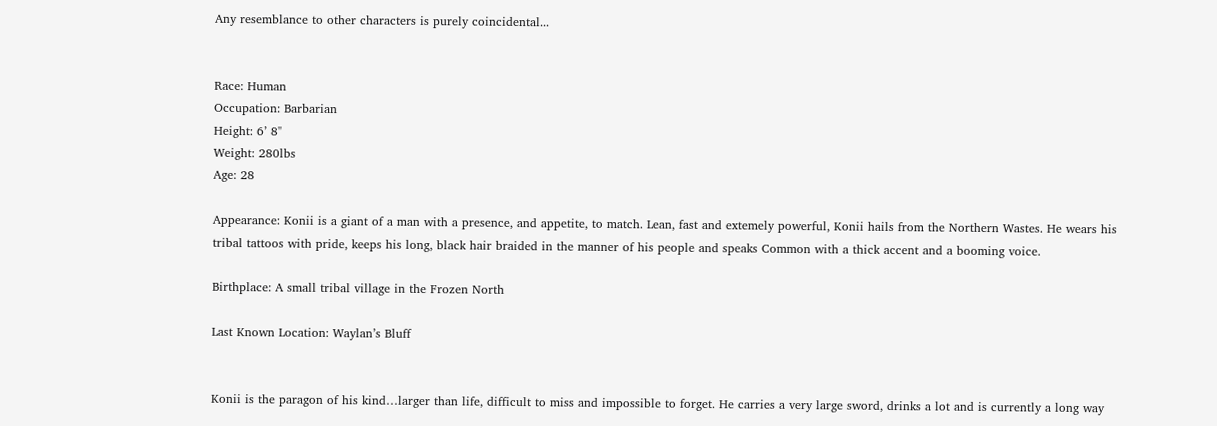Any resemblance to other characters is purely coincidental...


Race: Human
Occupation: Barbarian
Height: 6’ 8"
Weight: 280lbs
Age: 28

Appearance: Konii is a giant of a man with a presence, and appetite, to match. Lean, fast and extemely powerful, Konii hails from the Northern Wastes. He wears his tribal tattoos with pride, keeps his long, black hair braided in the manner of his people and speaks Common with a thick accent and a booming voice.

Birthplace: A small tribal village in the Frozen North

Last Known Location: Waylan’s Bluff


Konii is the paragon of his kind…larger than life, difficult to miss and impossible to forget. He carries a very large sword, drinks a lot and is currently a long way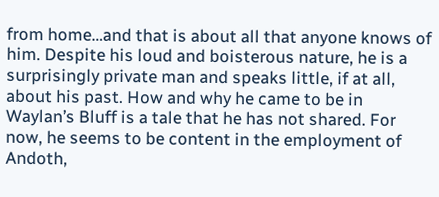from home…and that is about all that anyone knows of him. Despite his loud and boisterous nature, he is a surprisingly private man and speaks little, if at all, about his past. How and why he came to be in Waylan’s Bluff is a tale that he has not shared. For now, he seems to be content in the employment of Andoth,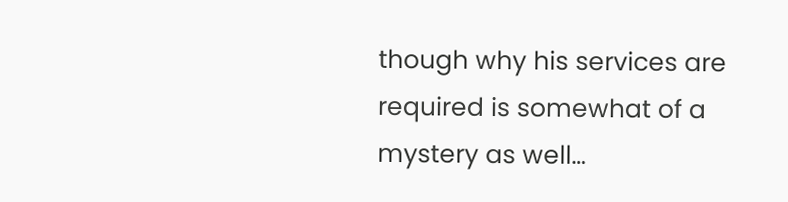though why his services are required is somewhat of a mystery as well…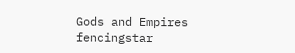Gods and Empires fencingstar